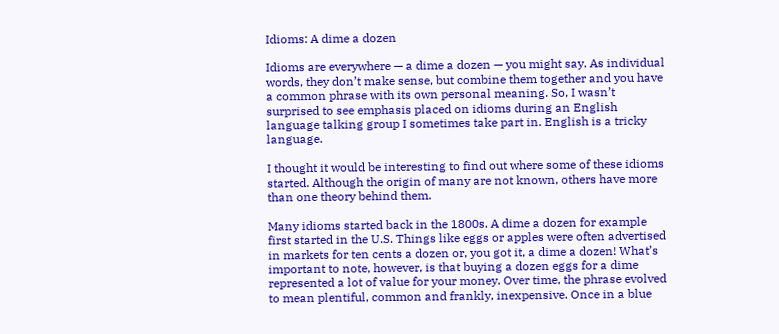Idioms: A dime a dozen

Idioms are everywhere — a dime a dozen — you might say. As individual words, they don’t make sense, but combine them together and you have a common phrase with its own personal meaning. So, I wasn’t surprised to see emphasis placed on idioms during an English language talking group I sometimes take part in. English is a tricky language.

I thought it would be interesting to find out where some of these idioms started. Although the origin of many are not known, others have more than one theory behind them.

Many idioms started back in the 1800s. A dime a dozen for example first started in the U.S. Things like eggs or apples were often advertised in markets for ten cents a dozen or, you got it, a dime a dozen! What’s important to note, however, is that buying a dozen eggs for a dime represented a lot of value for your money. Over time, the phrase evolved to mean plentiful, common and frankly, inexpensive. Once in a blue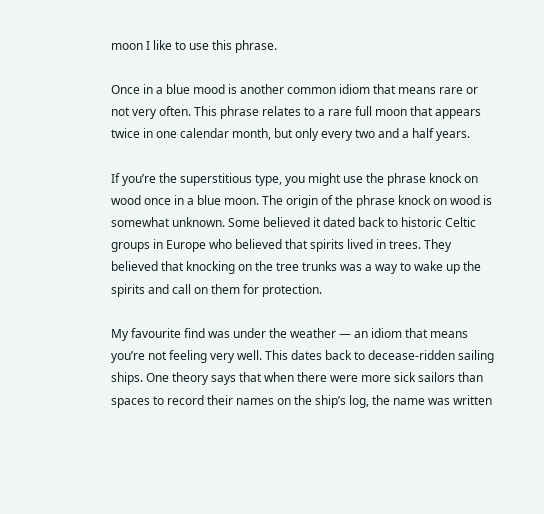moon I like to use this phrase.

Once in a blue mood is another common idiom that means rare or not very often. This phrase relates to a rare full moon that appears twice in one calendar month, but only every two and a half years.

If you’re the superstitious type, you might use the phrase knock on wood once in a blue moon. The origin of the phrase knock on wood is somewhat unknown. Some believed it dated back to historic Celtic groups in Europe who believed that spirits lived in trees. They believed that knocking on the tree trunks was a way to wake up the spirits and call on them for protection.

My favourite find was under the weather — an idiom that means you’re not feeling very well. This dates back to decease-ridden sailing ships. One theory says that when there were more sick sailors than spaces to record their names on the ship’s log, the name was written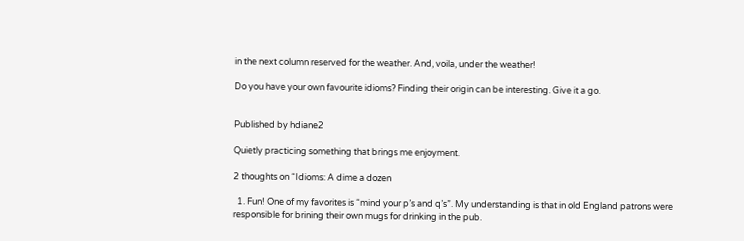in the next column reserved for the weather. And, voila, under the weather!

Do you have your own favourite idioms? Finding their origin can be interesting. Give it a go.


Published by hdiane2

Quietly practicing something that brings me enjoyment.

2 thoughts on “Idioms: A dime a dozen

  1. Fun! One of my favorites is “mind your p’s and q’s”. My understanding is that in old England patrons were responsible for brining their own mugs for drinking in the pub.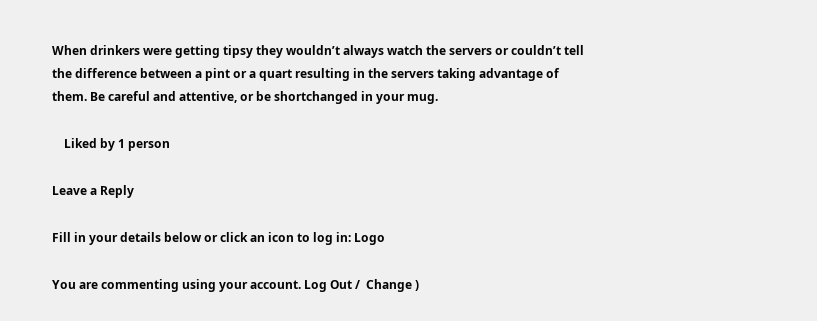When drinkers were getting tipsy they wouldn’t always watch the servers or couldn’t tell the difference between a pint or a quart resulting in the servers taking advantage of them. Be careful and attentive, or be shortchanged in your mug.

    Liked by 1 person

Leave a Reply

Fill in your details below or click an icon to log in: Logo

You are commenting using your account. Log Out /  Change )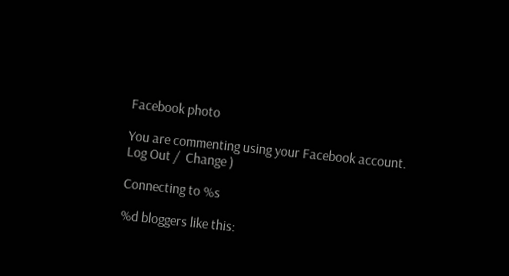Facebook photo

You are commenting using your Facebook account. Log Out /  Change )

Connecting to %s

%d bloggers like this: